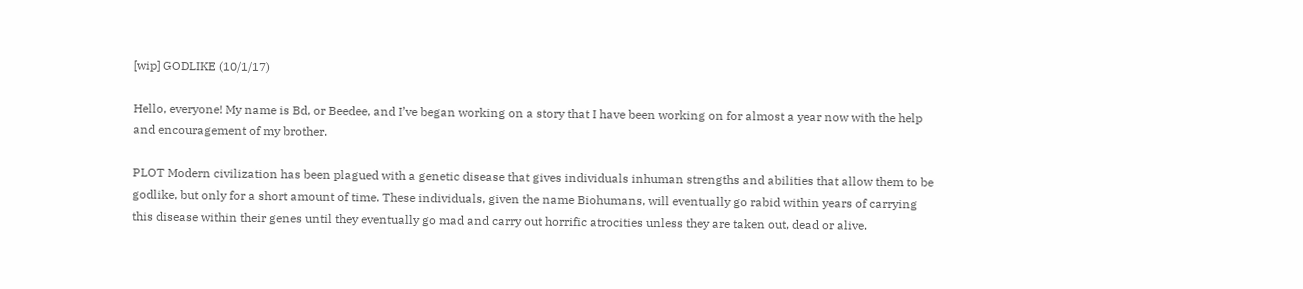[wip] GODLIKE (10/1/17)

Hello, everyone! My name is Bd, or Beedee, and I’ve began working on a story that I have been working on for almost a year now with the help and encouragement of my brother.

PLOT Modern civilization has been plagued with a genetic disease that gives individuals inhuman strengths and abilities that allow them to be godlike, but only for a short amount of time. These individuals, given the name Biohumans, will eventually go rabid within years of carrying this disease within their genes until they eventually go mad and carry out horrific atrocities unless they are taken out, dead or alive.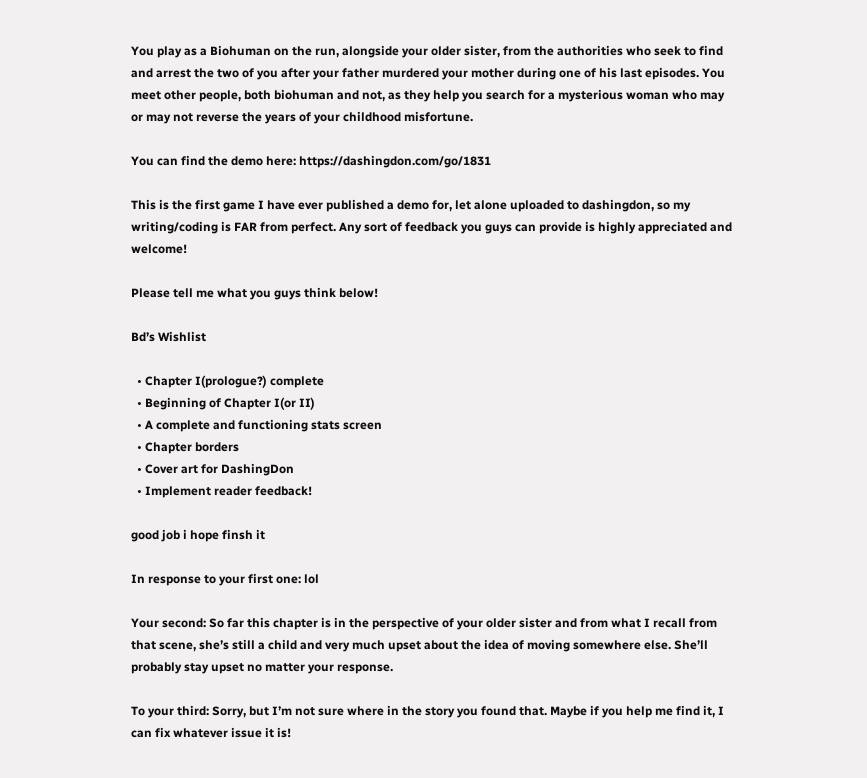You play as a Biohuman on the run, alongside your older sister, from the authorities who seek to find and arrest the two of you after your father murdered your mother during one of his last episodes. You meet other people, both biohuman and not, as they help you search for a mysterious woman who may or may not reverse the years of your childhood misfortune.

You can find the demo here: https://dashingdon.com/go/1831

This is the first game I have ever published a demo for, let alone uploaded to dashingdon, so my writing/coding is FAR from perfect. Any sort of feedback you guys can provide is highly appreciated and welcome!

Please tell me what you guys think below!

Bd’s Wishlist

  • Chapter I(prologue?) complete
  • Beginning of Chapter I(or II)
  • A complete and functioning stats screen
  • Chapter borders
  • Cover art for DashingDon
  • Implement reader feedback!

good job i hope finsh it

In response to your first one: lol

Your second: So far this chapter is in the perspective of your older sister and from what I recall from that scene, she’s still a child and very much upset about the idea of moving somewhere else. She’ll probably stay upset no matter your response.

To your third: Sorry, but I’m not sure where in the story you found that. Maybe if you help me find it, I can fix whatever issue it is!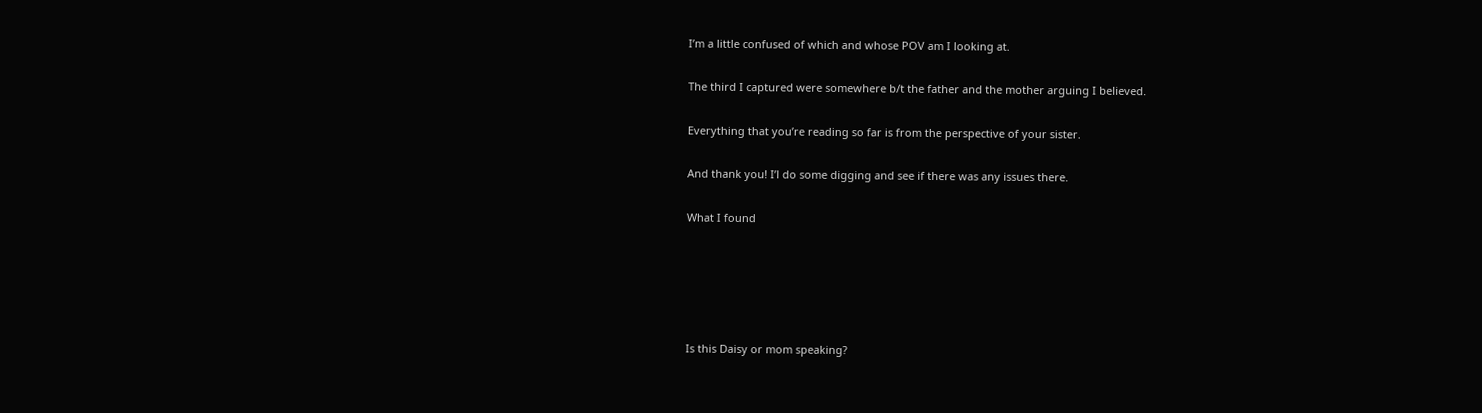I’m a little confused of which and whose POV am I looking at.

The third I captured were somewhere b/t the father and the mother arguing I believed.

Everything that you’re reading so far is from the perspective of your sister.

And thank you! I’l do some digging and see if there was any issues there.

What I found





Is this Daisy or mom speaking?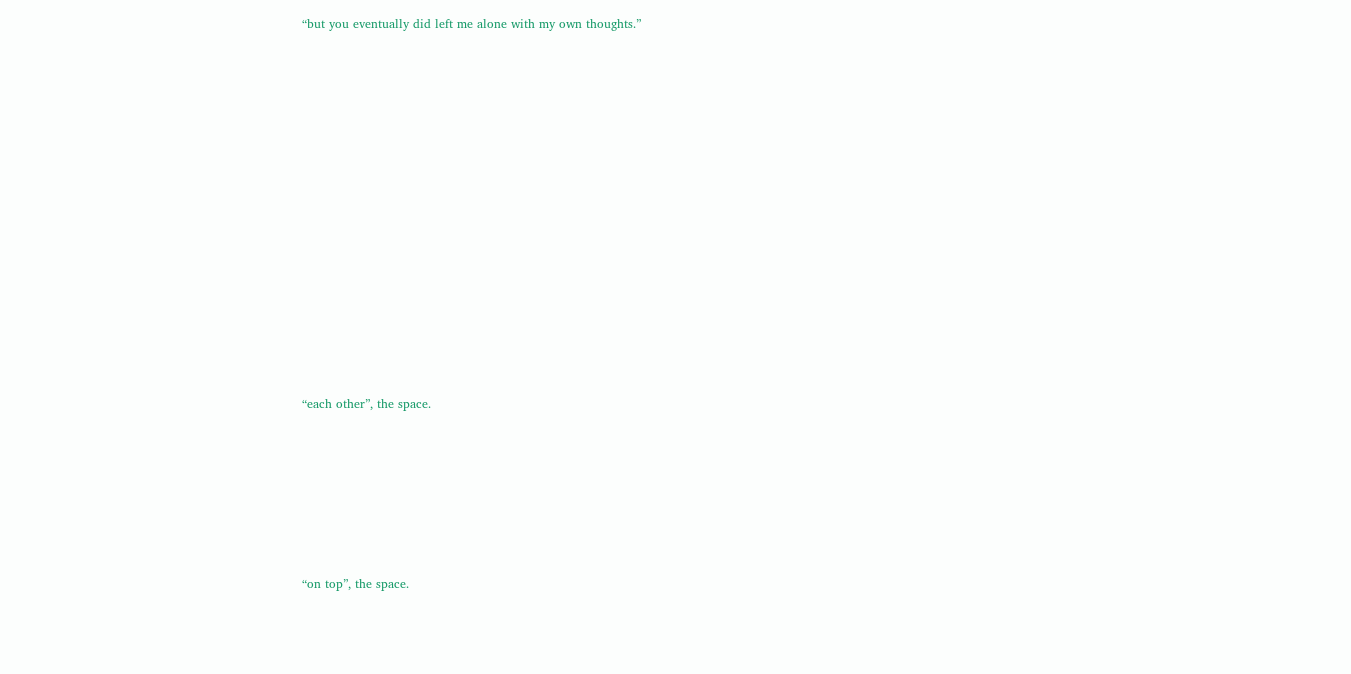“but you eventually did left me alone with my own thoughts.”


















“each other”, the space.








“on top”, the space.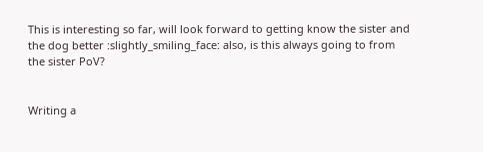This is interesting so far, will look forward to getting know the sister and the dog better :slightly_smiling_face: also, is this always going to from the sister PoV?


Writing a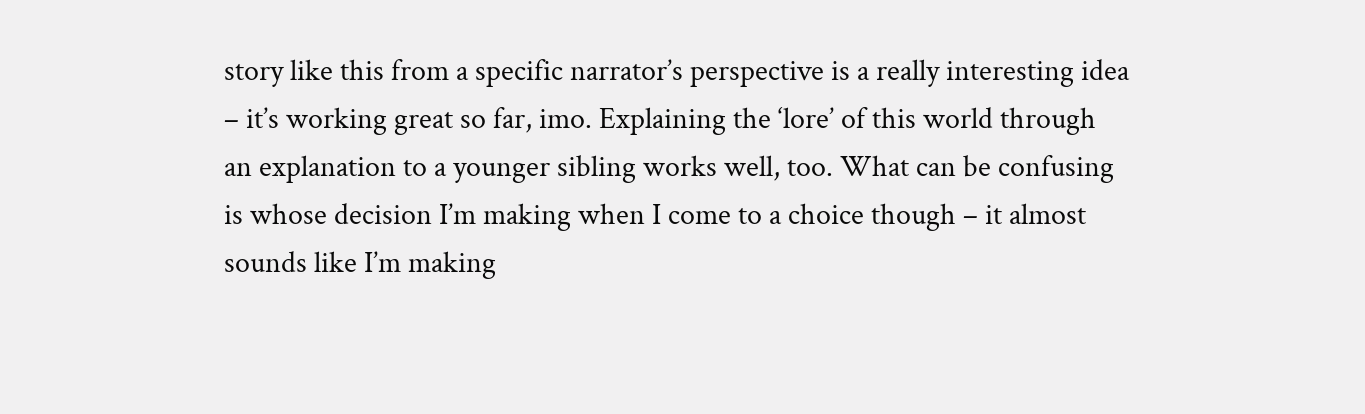story like this from a specific narrator’s perspective is a really interesting idea – it’s working great so far, imo. Explaining the ‘lore’ of this world through an explanation to a younger sibling works well, too. What can be confusing is whose decision I’m making when I come to a choice though – it almost sounds like I’m making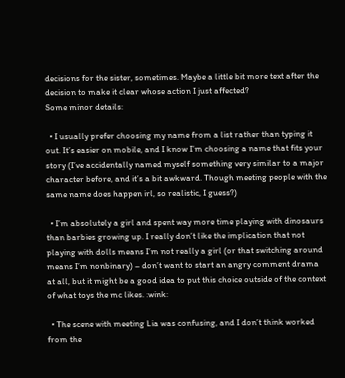decisions for the sister, sometimes. Maybe a little bit more text after the decision to make it clear whose action I just affected?
Some minor details:

  • I usually prefer choosing my name from a list rather than typing it out. It’s easier on mobile, and I know I’m choosing a name that fits your story (I’ve accidentally named myself something very similar to a major character before, and it’s a bit awkward. Though meeting people with the same name does happen irl, so realistic, I guess?)

  • I’m absolutely a girl and spent way more time playing with dinosaurs than barbies growing up. I really don’t like the implication that not playing with dolls means I’m not really a girl (or that switching around means I’m nonbinary) – don’t want to start an angry comment drama at all, but it might be a good idea to put this choice outside of the context of what toys the mc likes. :wink:

  • The scene with meeting Lia was confusing, and I don’t think worked from the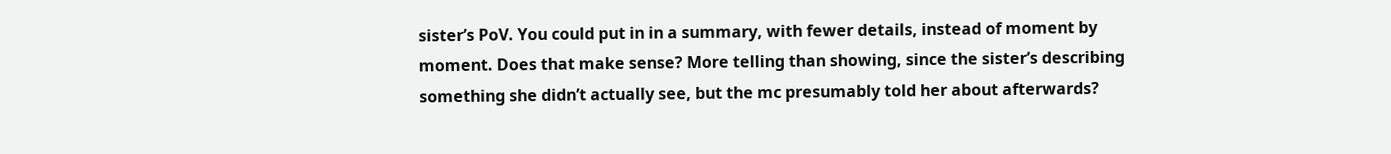sister’s PoV. You could put in in a summary, with fewer details, instead of moment by moment. Does that make sense? More telling than showing, since the sister’s describing something she didn’t actually see, but the mc presumably told her about afterwards?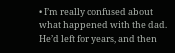• I’m really confused about what happened with the dad. He’d left for years, and then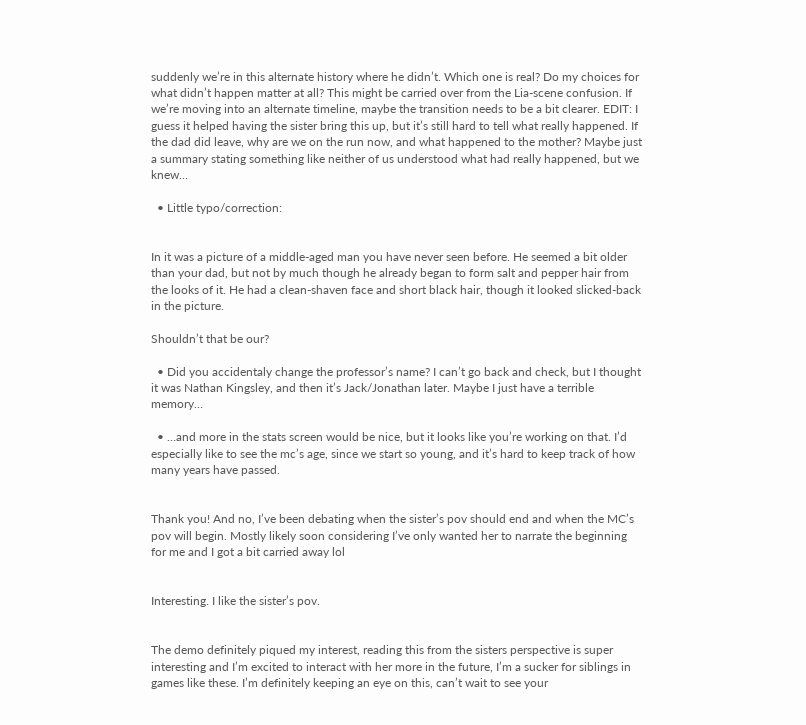suddenly we’re in this alternate history where he didn’t. Which one is real? Do my choices for what didn’t happen matter at all? This might be carried over from the Lia-scene confusion. If we’re moving into an alternate timeline, maybe the transition needs to be a bit clearer. EDIT: I guess it helped having the sister bring this up, but it’s still hard to tell what really happened. If the dad did leave, why are we on the run now, and what happened to the mother? Maybe just a summary stating something like neither of us understood what had really happened, but we knew…

  • Little typo/correction:


In it was a picture of a middle-aged man you have never seen before. He seemed a bit older than your dad, but not by much though he already began to form salt and pepper hair from the looks of it. He had a clean-shaven face and short black hair, though it looked slicked-back in the picture.

Shouldn’t that be our?

  • Did you accidentaly change the professor’s name? I can’t go back and check, but I thought it was Nathan Kingsley, and then it’s Jack/Jonathan later. Maybe I just have a terrible memory…

  • …and more in the stats screen would be nice, but it looks like you’re working on that. I’d especially like to see the mc’s age, since we start so young, and it’s hard to keep track of how many years have passed.


Thank you! And no, I’ve been debating when the sister’s pov should end and when the MC’s pov will begin. Mostly likely soon considering I’ve only wanted her to narrate the beginning for me and I got a bit carried away lol


Interesting. I like the sister’s pov.


The demo definitely piqued my interest, reading this from the sisters perspective is super interesting and I’m excited to interact with her more in the future, I’m a sucker for siblings in games like these. I’m definitely keeping an eye on this, can’t wait to see your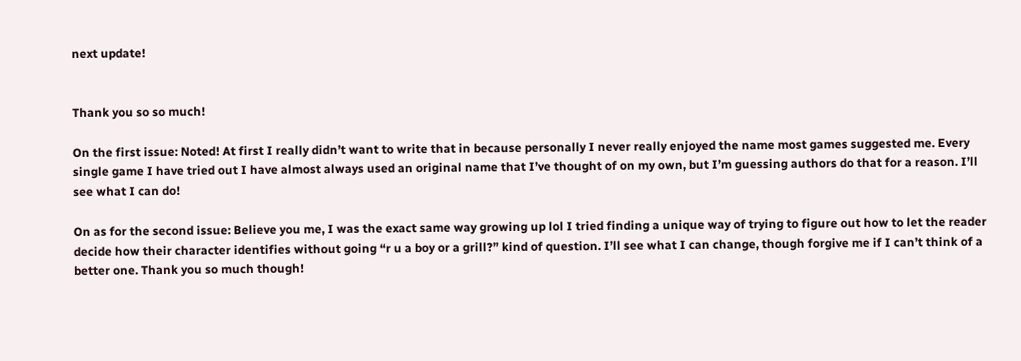next update!


Thank you so so much!

On the first issue: Noted! At first I really didn’t want to write that in because personally I never really enjoyed the name most games suggested me. Every single game I have tried out I have almost always used an original name that I’ve thought of on my own, but I’m guessing authors do that for a reason. I’ll see what I can do!

On as for the second issue: Believe you me, I was the exact same way growing up lol I tried finding a unique way of trying to figure out how to let the reader decide how their character identifies without going “r u a boy or a grill?” kind of question. I’ll see what I can change, though forgive me if I can’t think of a better one. Thank you so much though!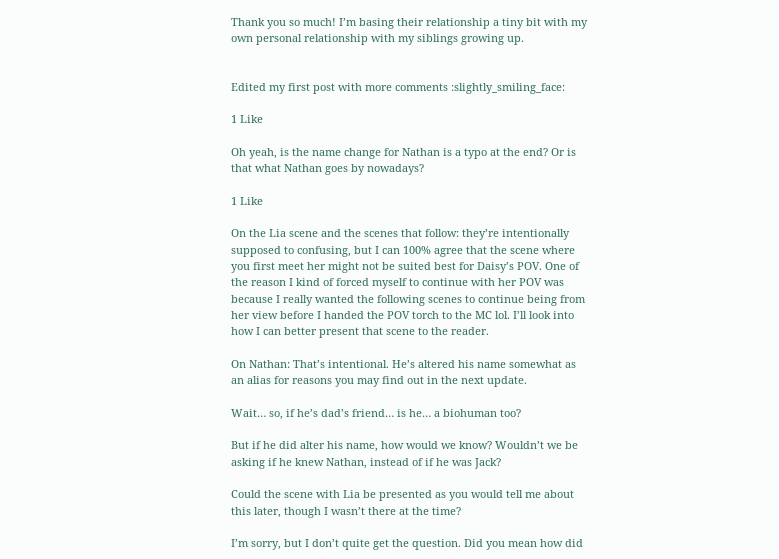Thank you so much! I’m basing their relationship a tiny bit with my own personal relationship with my siblings growing up.


Edited my first post with more comments :slightly_smiling_face:

1 Like

Oh yeah, is the name change for Nathan is a typo at the end? Or is that what Nathan goes by nowadays?

1 Like

On the Lia scene and the scenes that follow: they’re intentionally supposed to confusing, but I can 100% agree that the scene where you first meet her might not be suited best for Daisy’s POV. One of the reason I kind of forced myself to continue with her POV was because I really wanted the following scenes to continue being from her view before I handed the POV torch to the MC lol. I’ll look into how I can better present that scene to the reader.

On Nathan: That’s intentional. He’s altered his name somewhat as an alias for reasons you may find out in the next update.

Wait… so, if he’s dad’s friend… is he… a biohuman too?

But if he did alter his name, how would we know? Wouldn’t we be asking if he knew Nathan, instead of if he was Jack?

Could the scene with Lia be presented as you would tell me about this later, though I wasn’t there at the time?

I’m sorry, but I don’t quite get the question. Did you mean how did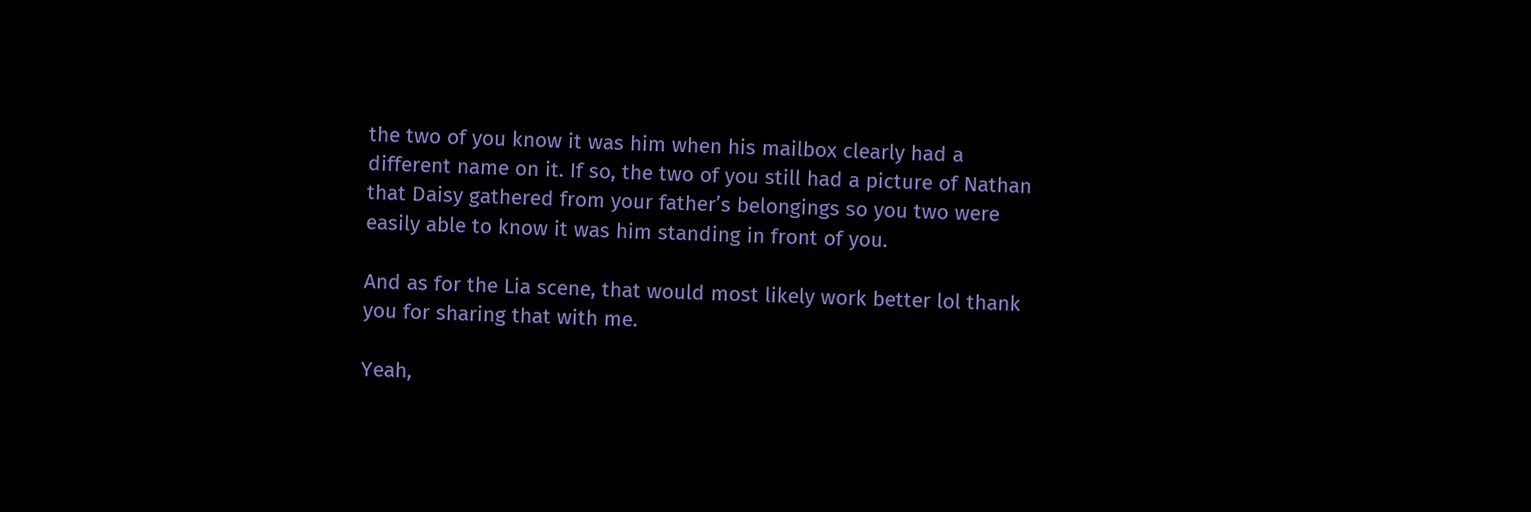the two of you know it was him when his mailbox clearly had a different name on it. If so, the two of you still had a picture of Nathan that Daisy gathered from your father’s belongings so you two were easily able to know it was him standing in front of you.

And as for the Lia scene, that would most likely work better lol thank you for sharing that with me.

Yeah,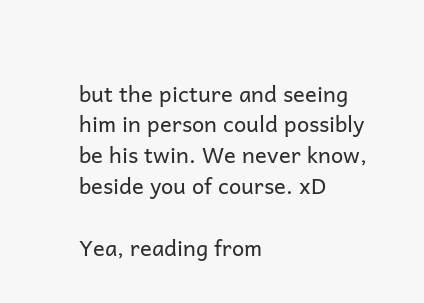but the picture and seeing him in person could possibly be his twin. We never know, beside you of course. xD

Yea, reading from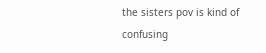the sisters pov is kind of confusing